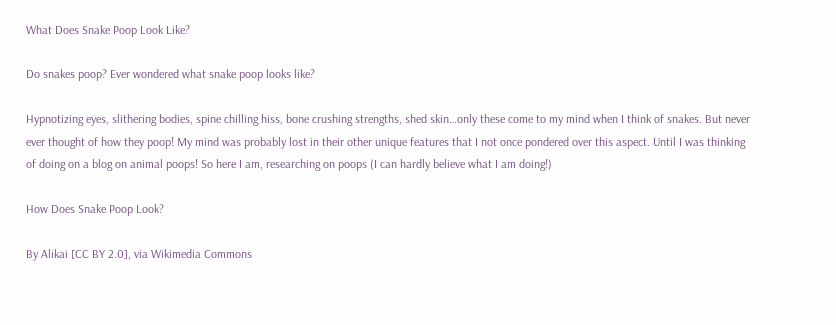What Does Snake Poop Look Like?

Do snakes poop? Ever wondered what snake poop looks like?

Hypnotizing eyes, slithering bodies, spine chilling hiss, bone crushing strengths, shed skin…only these come to my mind when I think of snakes. But never ever thought of how they poop! My mind was probably lost in their other unique features that I not once pondered over this aspect. Until I was thinking of doing on a blog on animal poops! So here I am, researching on poops (I can hardly believe what I am doing!)

How Does Snake Poop Look?

By Alikai [CC BY 2.0], via Wikimedia Commons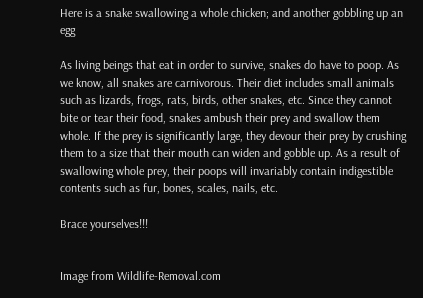Here is a snake swallowing a whole chicken; and another gobbling up an egg

As living beings that eat in order to survive, snakes do have to poop. As we know, all snakes are carnivorous. Their diet includes small animals such as lizards, frogs, rats, birds, other snakes, etc. Since they cannot bite or tear their food, snakes ambush their prey and swallow them whole. If the prey is significantly large, they devour their prey by crushing them to a size that their mouth can widen and gobble up. As a result of swallowing whole prey, their poops will invariably contain indigestible contents such as fur, bones, scales, nails, etc.

Brace yourselves!!!


Image from Wildlife-Removal.com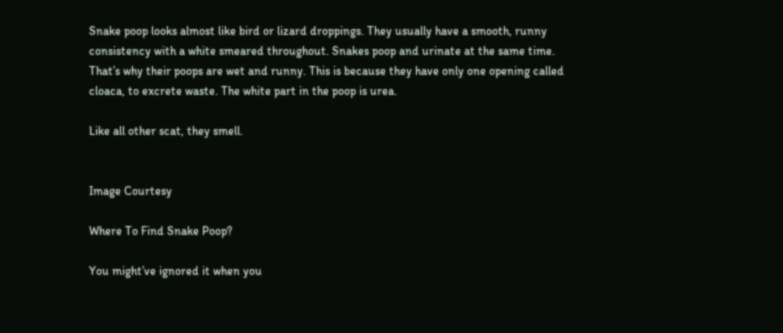Snake poop looks almost like bird or lizard droppings. They usually have a smooth, runny consistency with a white smeared throughout. Snakes poop and urinate at the same time. That’s why their poops are wet and runny. This is because they have only one opening called cloaca, to excrete waste. The white part in the poop is urea.

Like all other scat, they smell.


Image Courtesy

Where To Find Snake Poop?

You might’ve ignored it when you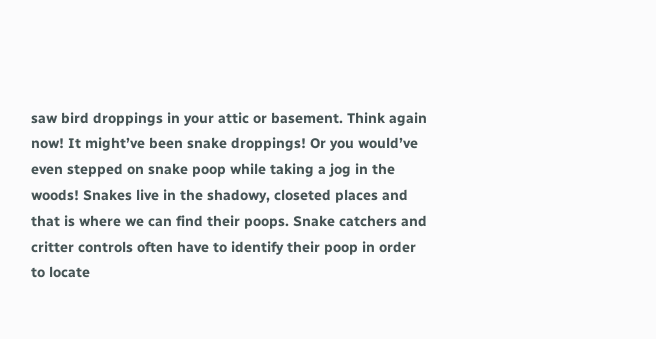saw bird droppings in your attic or basement. Think again now! It might’ve been snake droppings! Or you would’ve even stepped on snake poop while taking a jog in the woods! Snakes live in the shadowy, closeted places and that is where we can find their poops. Snake catchers and critter controls often have to identify their poop in order to locate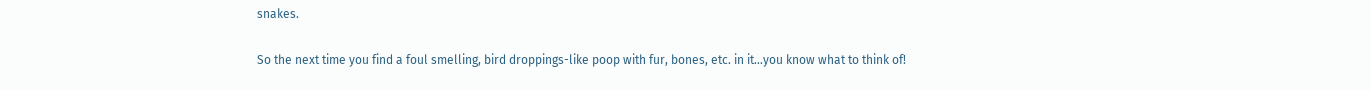snakes.

So the next time you find a foul smelling, bird droppings-like poop with fur, bones, etc. in it…you know what to think of!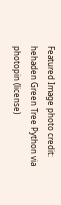Featured Image photo credit: hehaden Green Tree Python via photopin (license)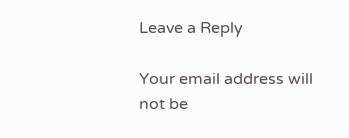Leave a Reply

Your email address will not be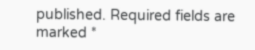published. Required fields are marked *